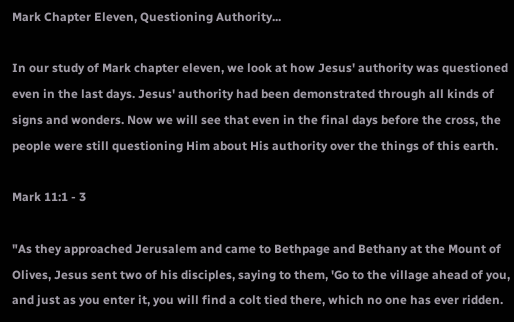Mark Chapter Eleven, Questioning Authority...

In our study of Mark chapter eleven, we look at how Jesus' authority was questioned even in the last days. Jesus' authority had been demonstrated through all kinds of signs and wonders. Now we will see that even in the final days before the cross, the people were still questioning Him about His authority over the things of this earth.

Mark 11:1 - 3

"As they approached Jerusalem and came to Bethpage and Bethany at the Mount of Olives, Jesus sent two of his disciples, saying to them, 'Go to the village ahead of you, and just as you enter it, you will find a colt tied there, which no one has ever ridden.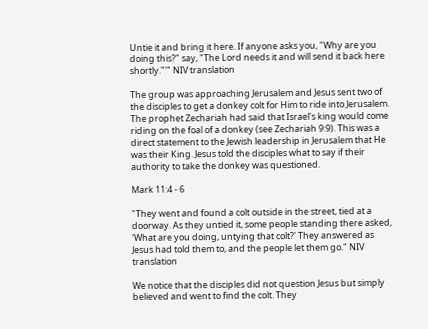Untie it and bring it here. If anyone asks you, "Why are you doing this?" say, "The Lord needs it and will send it back here shortly."'" NIV translation

The group was approaching Jerusalem and Jesus sent two of the disciples to get a donkey colt for Him to ride into Jerusalem. The prophet Zechariah had said that Israel's king would come riding on the foal of a donkey (see Zechariah 9:9). This was a direct statement to the Jewish leadership in Jerusalem that He was their King. Jesus told the disciples what to say if their authority to take the donkey was questioned.

Mark 11:4 - 6

"They went and found a colt outside in the street, tied at a doorway. As they untied it, some people standing there asked, 'What are you doing, untying that colt?' They answered as Jesus had told them to, and the people let them go." NIV translation

We notice that the disciples did not question Jesus but simply believed and went to find the colt. They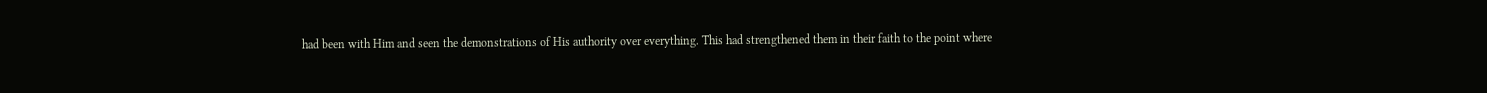had been with Him and seen the demonstrations of His authority over everything. This had strengthened them in their faith to the point where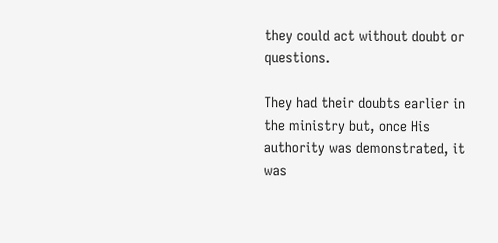they could act without doubt or questions.

They had their doubts earlier in the ministry but, once His authority was demonstrated, it was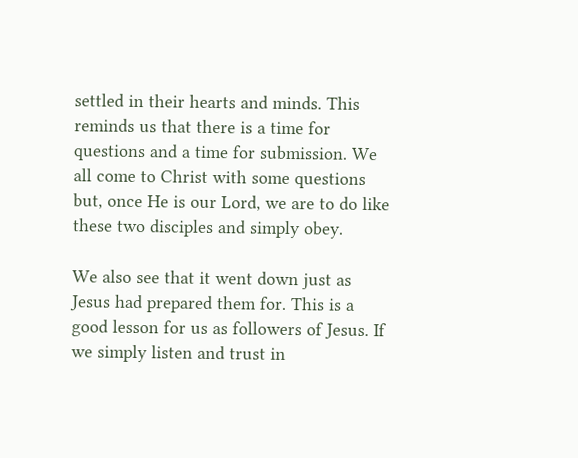settled in their hearts and minds. This reminds us that there is a time for questions and a time for submission. We all come to Christ with some questions but, once He is our Lord, we are to do like these two disciples and simply obey.

We also see that it went down just as Jesus had prepared them for. This is a good lesson for us as followers of Jesus. If we simply listen and trust in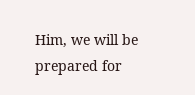Him, we will be prepared for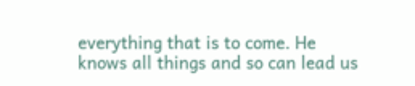everything that is to come. He knows all things and so can lead us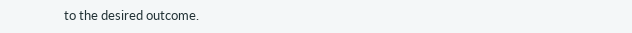to the desired outcome.